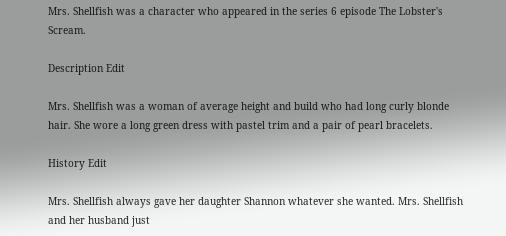Mrs. Shellfish was a character who appeared in the series 6 episode The Lobster's Scream.

Description Edit

Mrs. Shellfish was a woman of average height and build who had long curly blonde hair. She wore a long green dress with pastel trim and a pair of pearl bracelets.

History Edit

Mrs. Shellfish always gave her daughter Shannon whatever she wanted. Mrs. Shellfish and her husband just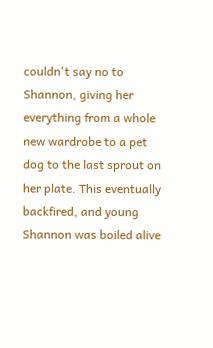couldn't say no to Shannon, giving her everything from a whole new wardrobe to a pet dog to the last sprout on her plate. This eventually backfired, and young Shannon was boiled alive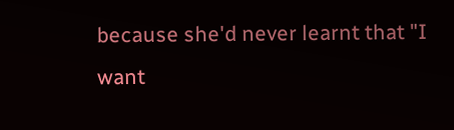because she'd never learnt that "I want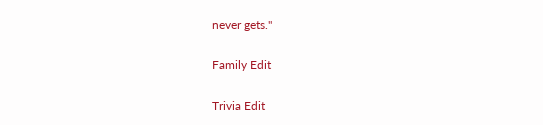never gets."

Family Edit

Trivia Edit